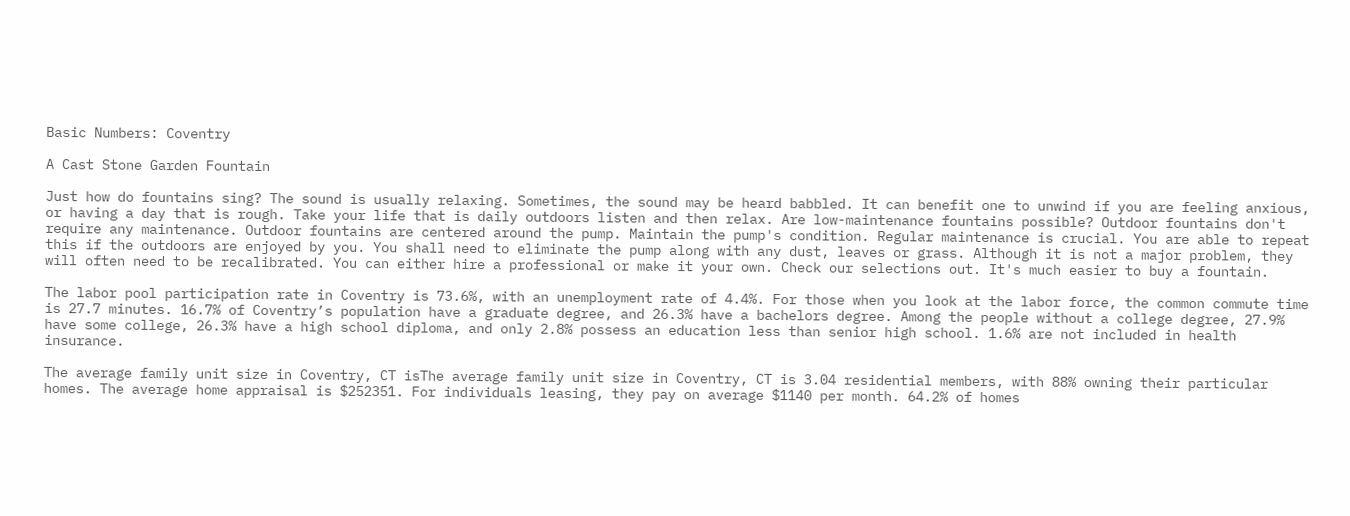Basic Numbers: Coventry

A Cast Stone Garden Fountain

Just how do fountains sing? The sound is usually relaxing. Sometimes, the sound may be heard babbled. It can benefit one to unwind if you are feeling anxious, or having a day that is rough. Take your life that is daily outdoors listen and then relax. Are low-maintenance fountains possible? Outdoor fountains don't require any maintenance. Outdoor fountains are centered around the pump. Maintain the pump's condition. Regular maintenance is crucial. You are able to repeat this if the outdoors are enjoyed by you. You shall need to eliminate the pump along with any dust, leaves or grass. Although it is not a major problem, they will often need to be recalibrated. You can either hire a professional or make it your own. Check our selections out. It's much easier to buy a fountain.

The labor pool participation rate in Coventry is 73.6%, with an unemployment rate of 4.4%. For those when you look at the labor force, the common commute time is 27.7 minutes. 16.7% of Coventry’s population have a graduate degree, and 26.3% have a bachelors degree. Among the people without a college degree, 27.9% have some college, 26.3% have a high school diploma, and only 2.8% possess an education less than senior high school. 1.6% are not included in health insurance.

The average family unit size in Coventry, CT isThe average family unit size in Coventry, CT is 3.04 residential members, with 88% owning their particular homes. The average home appraisal is $252351. For individuals leasing, they pay on average $1140 per month. 64.2% of homes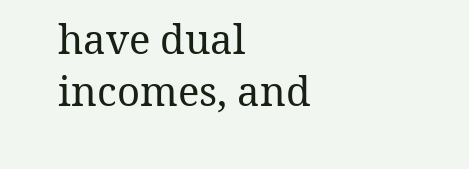have dual incomes, and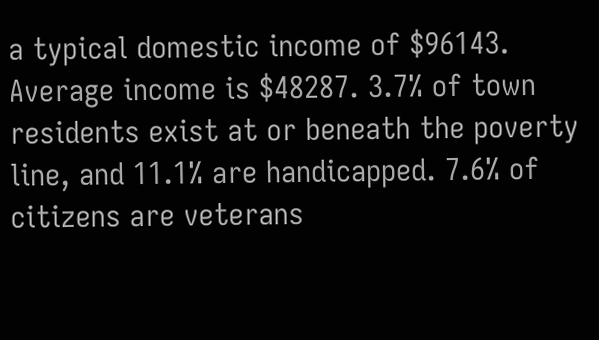a typical domestic income of $96143. Average income is $48287. 3.7% of town residents exist at or beneath the poverty line, and 11.1% are handicapped. 7.6% of citizens are veterans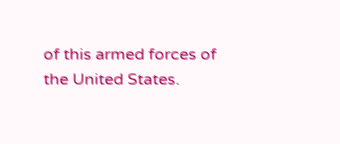of this armed forces of the United States.